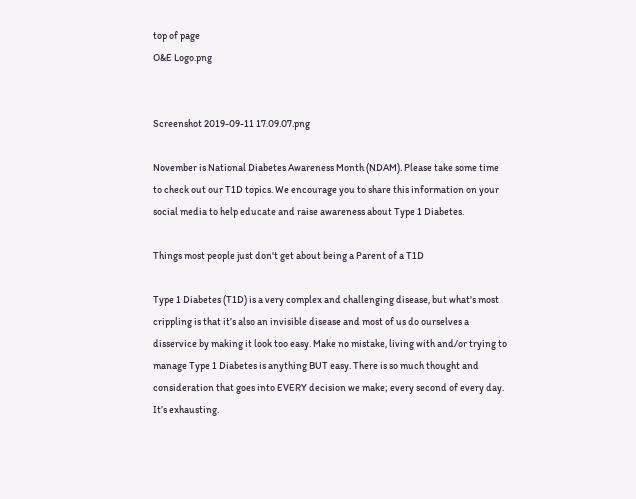top of page
O&E Logo.png


Screenshot 2019-09-11 17.09.07.png

November is National Diabetes Awareness Month (NDAM). Please take some time to check out our T1D topics. We encourage you to share this information on your social media to help educate and raise awareness about Type 1 Diabetes.

Things most people just don't get about being a Parent of a T1D

Type 1 Diabetes (T1D) is a very complex and challenging disease, but what's most crippling is that it’s also an invisible disease and most of us do ourselves a disservice by making it look too easy. Make no mistake, living with and/or trying to manage Type 1 Diabetes is anything BUT easy. There is so much thought and consideration that goes into EVERY decision we make; every second of every day. It’s exhausting.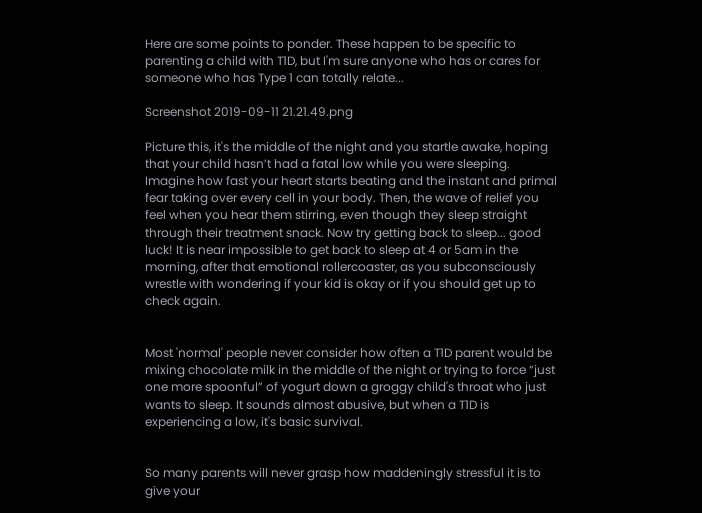Here are some points to ponder. These happen to be specific to parenting a child with T1D, but I'm sure anyone who has or cares for someone who has Type 1 can totally relate...

Screenshot 2019-09-11 21.21.49.png

Picture this, it's the middle of the night and you startle awake, hoping that your child hasn’t had a fatal low while you were sleeping. Imagine how fast your heart starts beating and the instant and primal fear taking over every cell in your body. Then, the wave of relief you feel when you hear them stirring, even though they sleep straight through their treatment snack. Now try getting back to sleep... good luck! It is near impossible to get back to sleep at 4 or 5am in the morning, after that emotional rollercoaster, as you subconsciously wrestle with wondering if your kid is okay or if you should get up to check again.


Most 'normal' people never consider how often a T1D parent would be mixing chocolate milk in the middle of the night or trying to force “just one more spoonful” of yogurt down a groggy child's throat who just wants to sleep. It sounds almost abusive, but when a T1D is experiencing a low, it's basic survival.


So many parents will never grasp how maddeningly stressful it is to give your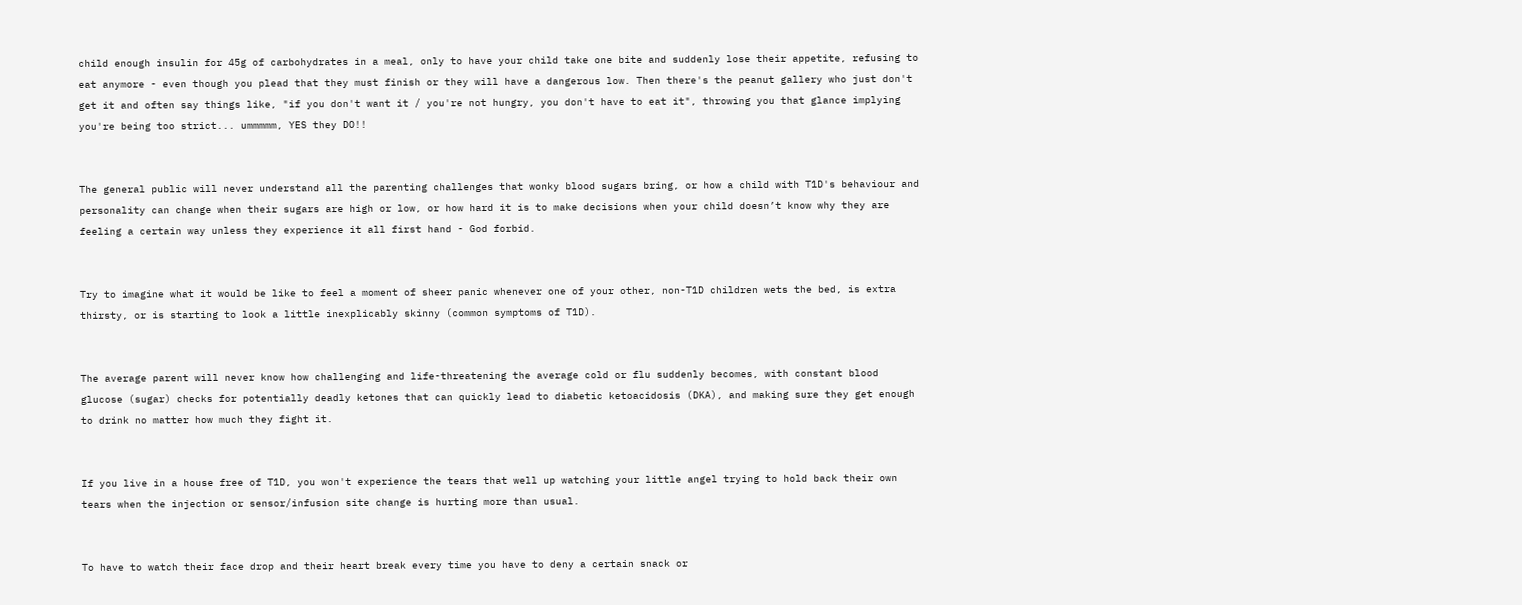child enough insulin for 45g of carbohydrates in a meal, only to have your child take one bite and suddenly lose their appetite, refusing to eat anymore - even though you plead that they must finish or they will have a dangerous low. Then there's the peanut gallery who just don't get it and often say things like, "if you don't want it / you're not hungry, you don't have to eat it", throwing you that glance implying you're being too strict... ummmmm, YES they DO!!


The general public will never understand all the parenting challenges that wonky blood sugars bring, or how a child with T1D's behaviour and personality can change when their sugars are high or low, or how hard it is to make decisions when your child doesn’t know why they are feeling a certain way unless they experience it all first hand - God forbid.


Try to imagine what it would be like to feel a moment of sheer panic whenever one of your other, non-T1D children wets the bed, is extra thirsty, or is starting to look a little inexplicably skinny (common symptoms of T1D).


The average parent will never know how challenging and life-threatening the average cold or flu suddenly becomes, with constant blood glucose (sugar) checks for potentially deadly ketones that can quickly lead to diabetic ketoacidosis (DKA), and making sure they get enough to drink no matter how much they fight it.


If you live in a house free of T1D, you won't experience the tears that well up watching your little angel trying to hold back their own tears when the injection or sensor/infusion site change is hurting more than usual.


To have to watch their face drop and their heart break every time you have to deny a certain snack or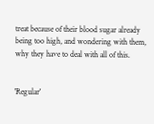treat because of their blood sugar already being too high, and wondering with them, why they have to deal with all of this.


'Regular'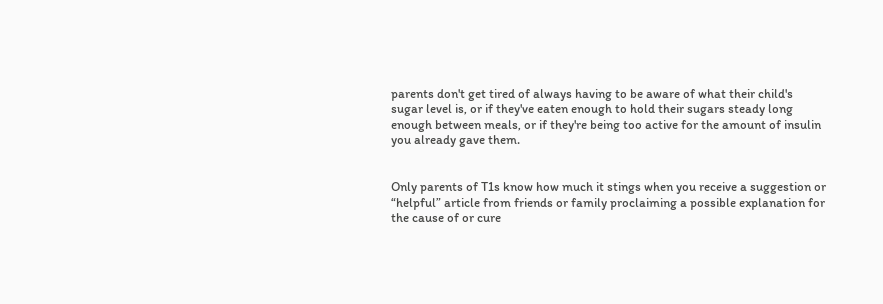parents don't get tired of always having to be aware of what their child's sugar level is, or if they've eaten enough to hold their sugars steady long enough between meals, or if they're being too active for the amount of insulin you already gave them.


Only parents of T1s know how much it stings when you receive a suggestion or “helpful” article from friends or family proclaiming a possible explanation for the cause of or cure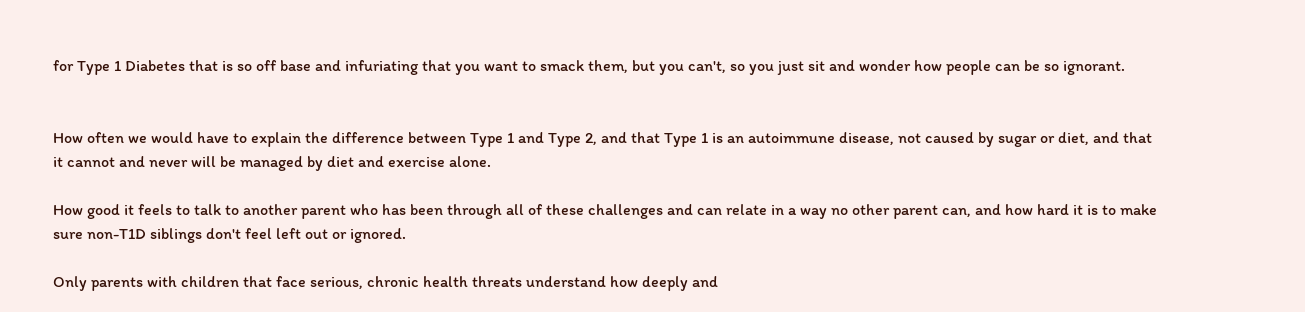for Type 1 Diabetes that is so off base and infuriating that you want to smack them, but you can't, so you just sit and wonder how people can be so ignorant.


How often we would have to explain the difference between Type 1 and Type 2, and that Type 1 is an autoimmune disease, not caused by sugar or diet, and that it cannot and never will be managed by diet and exercise alone.

How good it feels to talk to another parent who has been through all of these challenges and can relate in a way no other parent can, and how hard it is to make sure non-T1D siblings don't feel left out or ignored.

Only parents with children that face serious, chronic health threats understand how deeply and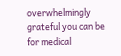overwhelmingly grateful you can be for medical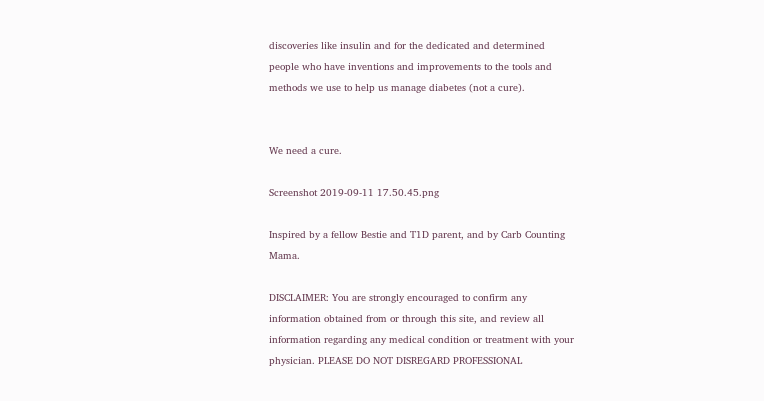discoveries like insulin and for the dedicated and determined people who have inventions and improvements to the tools and methods we use to help us manage diabetes (not a cure).


We need a cure.

Screenshot 2019-09-11 17.50.45.png

Inspired by a fellow Bestie and T1D parent, and by Carb Counting Mama.

DISCLAIMER: You are strongly encouraged to confirm any information obtained from or through this site, and review all information regarding any medical condition or treatment with your physician. PLEASE DO NOT DISREGARD PROFESSIONAL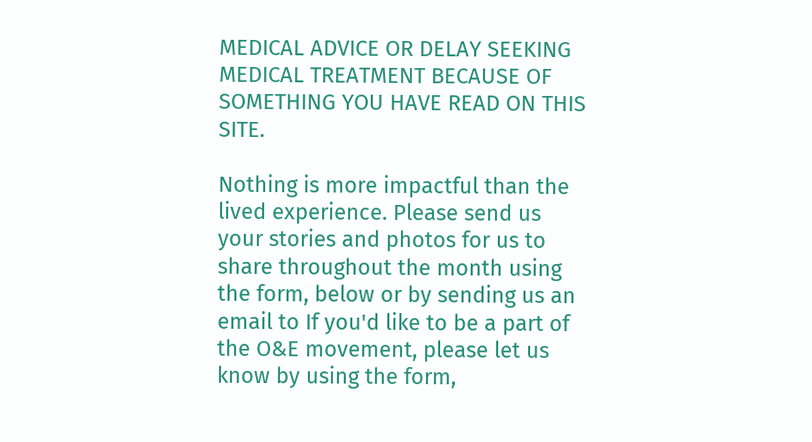MEDICAL ADVICE OR DELAY SEEKING MEDICAL TREATMENT BECAUSE OF SOMETHING YOU HAVE READ ON THIS SITE.

Nothing is more impactful than the lived experience. Please send us your stories and photos for us to share throughout the month using the form, below or by sending us an email to If you'd like to be a part of the O&E movement, please let us know by using the form,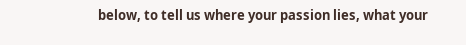below, to tell us where your passion lies, what your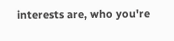interests are, who you're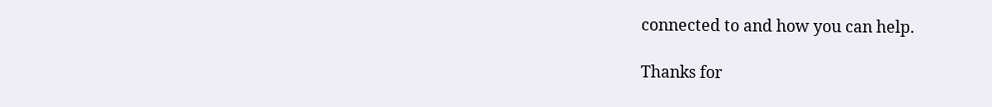connected to and how you can help.

Thanks for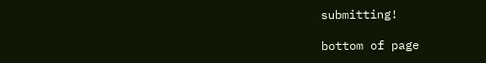submitting!

bottom of page